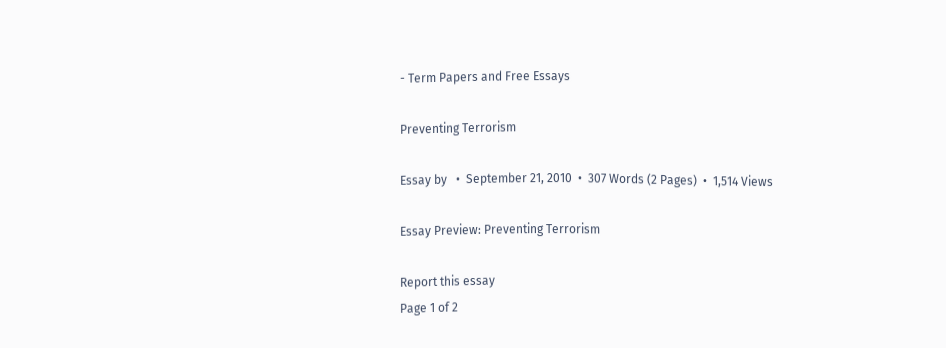- Term Papers and Free Essays

Preventing Terrorism

Essay by   •  September 21, 2010  •  307 Words (2 Pages)  •  1,514 Views

Essay Preview: Preventing Terrorism

Report this essay
Page 1 of 2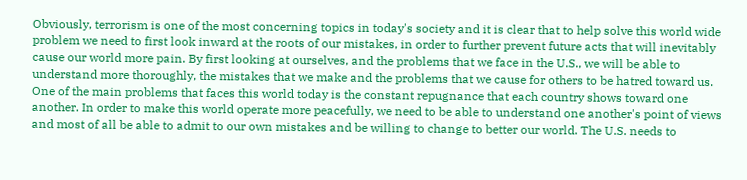Obviously, terrorism is one of the most concerning topics in today's society and it is clear that to help solve this world wide problem we need to first look inward at the roots of our mistakes, in order to further prevent future acts that will inevitably cause our world more pain. By first looking at ourselves, and the problems that we face in the U.S., we will be able to understand more thoroughly, the mistakes that we make and the problems that we cause for others to be hatred toward us. One of the main problems that faces this world today is the constant repugnance that each country shows toward one another. In order to make this world operate more peacefully, we need to be able to understand one another's point of views and most of all be able to admit to our own mistakes and be willing to change to better our world. The U.S. needs to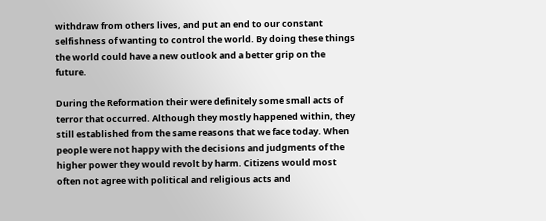withdraw from others lives, and put an end to our constant selfishness of wanting to control the world. By doing these things the world could have a new outlook and a better grip on the future.

During the Reformation their were definitely some small acts of terror that occurred. Although they mostly happened within, they still established from the same reasons that we face today. When people were not happy with the decisions and judgments of the higher power they would revolt by harm. Citizens would most often not agree with political and religious acts and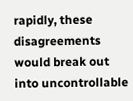rapidly, these disagreements would break out into uncontrollable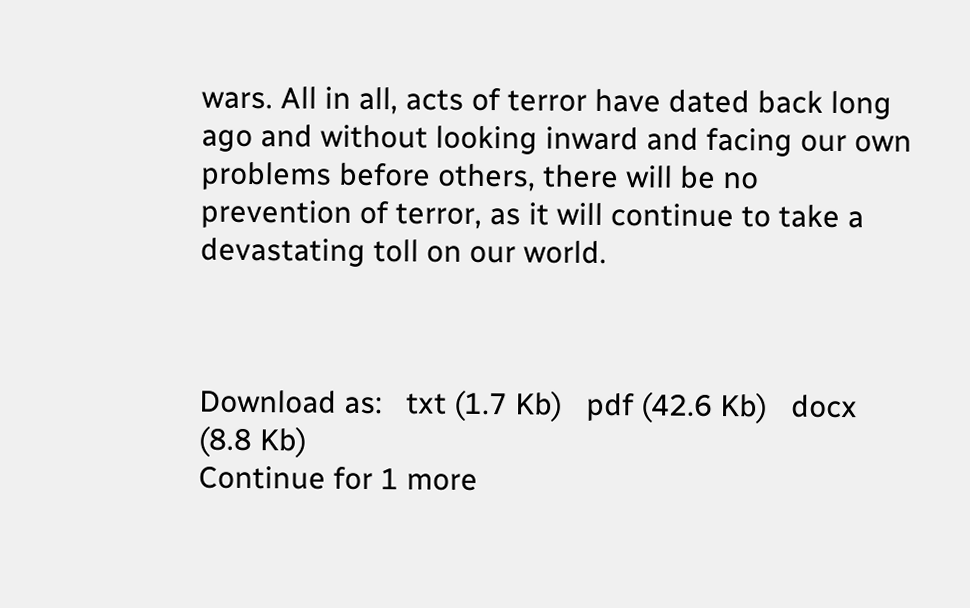wars. All in all, acts of terror have dated back long ago and without looking inward and facing our own problems before others, there will be no prevention of terror, as it will continue to take a devastating toll on our world.



Download as:   txt (1.7 Kb)   pdf (42.6 Kb)   docx (8.8 Kb)
Continue for 1 more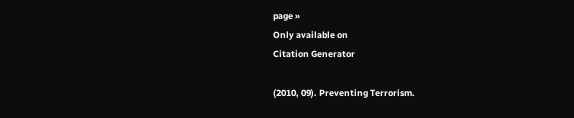page »
Only available on
Citation Generator

(2010, 09). Preventing Terrorism.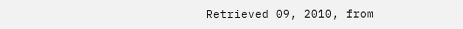Retrieved 09, 2010, from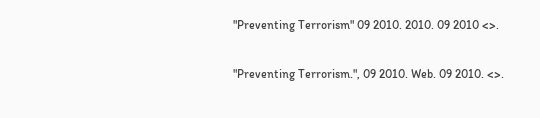"Preventing Terrorism" 09 2010. 2010. 09 2010 <>.

"Preventing Terrorism.", 09 2010. Web. 09 2010. <>.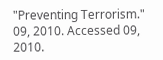"Preventing Terrorism." 09, 2010. Accessed 09, 2010.